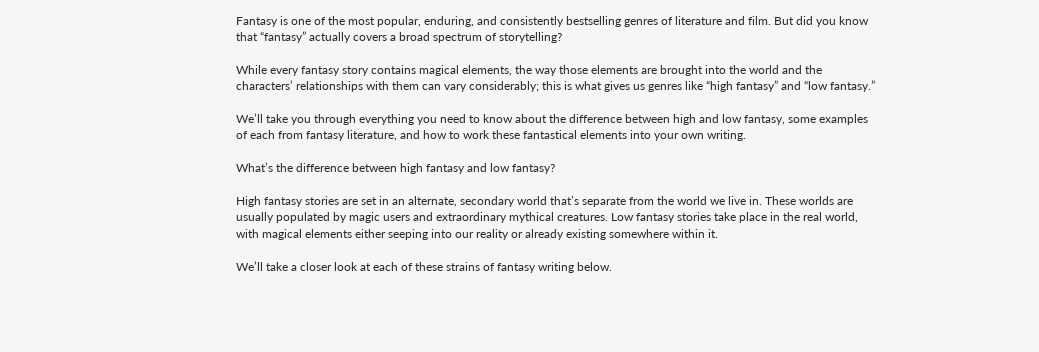Fantasy is one of the most popular, enduring, and consistently bestselling genres of literature and film. But did you know that “fantasy” actually covers a broad spectrum of storytelling?

While every fantasy story contains magical elements, the way those elements are brought into the world and the characters’ relationships with them can vary considerably; this is what gives us genres like “high fantasy” and “low fantasy.”

We’ll take you through everything you need to know about the difference between high and low fantasy, some examples of each from fantasy literature, and how to work these fantastical elements into your own writing.

What’s the difference between high fantasy and low fantasy?

High fantasy stories are set in an alternate, secondary world that’s separate from the world we live in. These worlds are usually populated by magic users and extraordinary mythical creatures. Low fantasy stories take place in the real world, with magical elements either seeping into our reality or already existing somewhere within it.

We’ll take a closer look at each of these strains of fantasy writing below.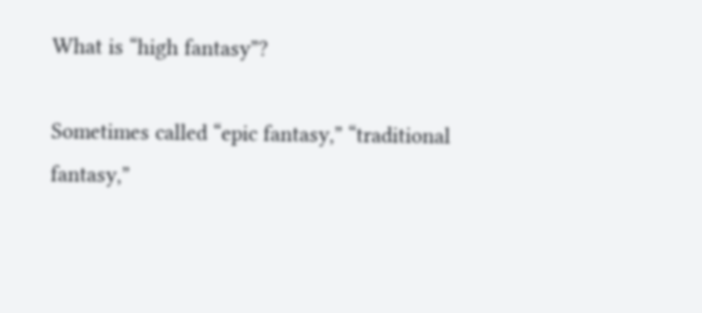What is “high fantasy”?

Sometimes called “epic fantasy,” “traditional fantasy,”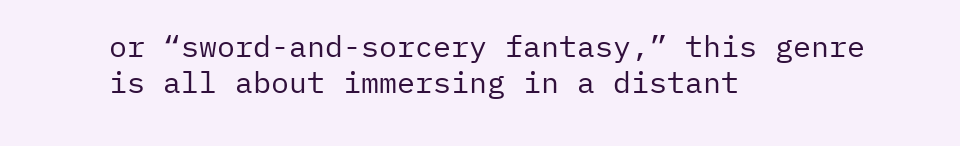or “sword-and-sorcery fantasy,” this genre is all about immersing in a distant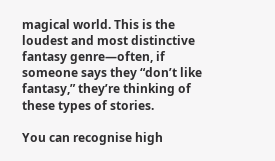magical world. This is the loudest and most distinctive fantasy genre—often, if someone says they “don’t like fantasy,” they’re thinking of these types of stories.

You can recognise high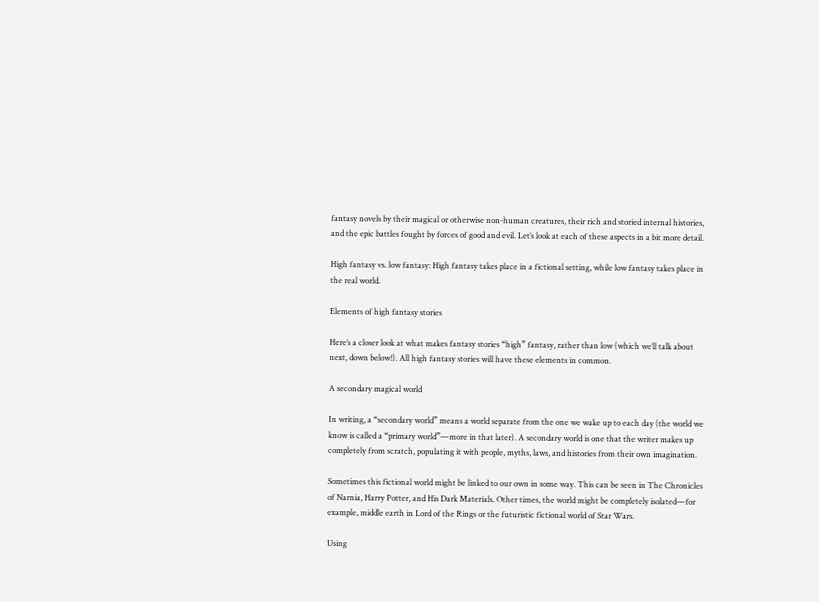fantasy novels by their magical or otherwise non-human creatures, their rich and storied internal histories, and the epic battles fought by forces of good and evil. Let’s look at each of these aspects in a bit more detail.

High fantasy vs. low fantasy: High fantasy takes place in a fictional setting, while low fantasy takes place in the real world.

Elements of high fantasy stories

Here’s a closer look at what makes fantasy stories “high” fantasy, rather than low (which we’ll talk about next, down below!). All high fantasy stories will have these elements in common.

A secondary magical world

In writing, a “secondary world” means a world separate from the one we wake up to each day (the world we know is called a “primary world”—more in that later). A secondary world is one that the writer makes up completely from scratch, populating it with people, myths, laws, and histories from their own imagination.

Sometimes this fictional world might be linked to our own in some way. This can be seen in The Chronicles of Narnia, Harry Potter, and His Dark Materials. Other times, the world might be completely isolated—for example, middle earth in Lord of the Rings or the futuristic fictional world of Star Wars.

Using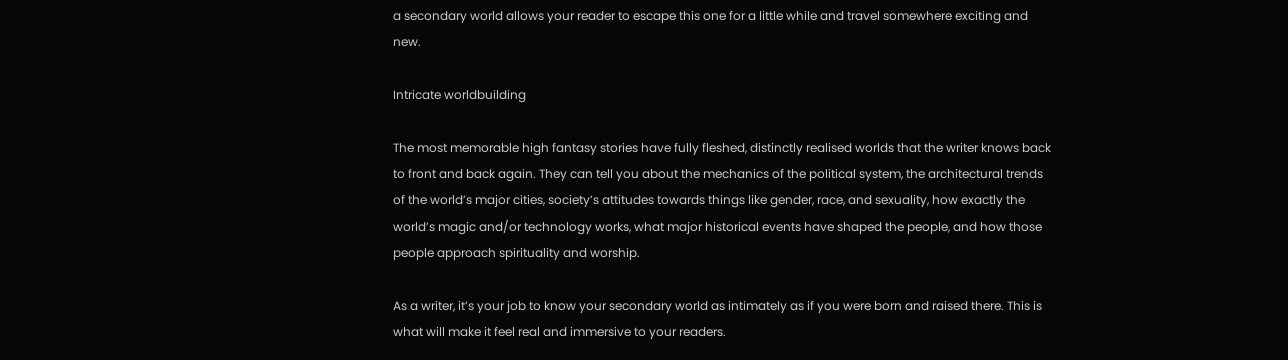a secondary world allows your reader to escape this one for a little while and travel somewhere exciting and new.

Intricate worldbuilding

The most memorable high fantasy stories have fully fleshed, distinctly realised worlds that the writer knows back to front and back again. They can tell you about the mechanics of the political system, the architectural trends of the world’s major cities, society’s attitudes towards things like gender, race, and sexuality, how exactly the world’s magic and/or technology works, what major historical events have shaped the people, and how those people approach spirituality and worship.

As a writer, it’s your job to know your secondary world as intimately as if you were born and raised there. This is what will make it feel real and immersive to your readers.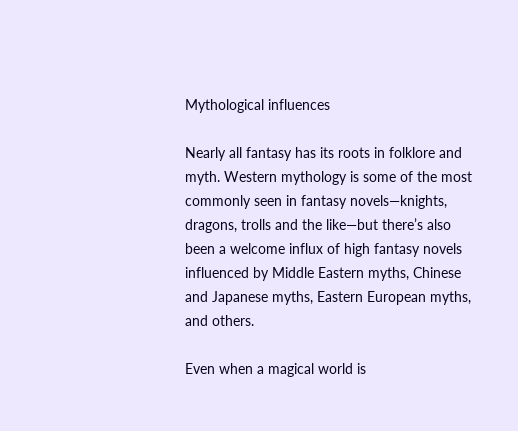Mythological influences

Nearly all fantasy has its roots in folklore and myth. Western mythology is some of the most commonly seen in fantasy novels—knights, dragons, trolls and the like—but there’s also been a welcome influx of high fantasy novels influenced by Middle Eastern myths, Chinese and Japanese myths, Eastern European myths, and others.

Even when a magical world is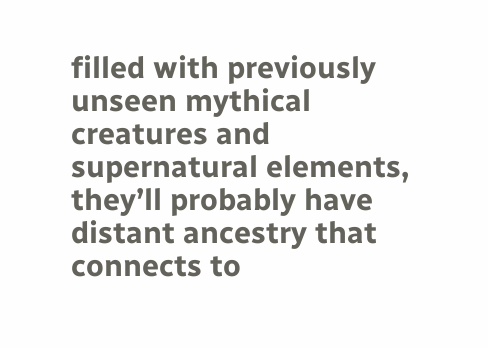filled with previously unseen mythical creatures and supernatural elements, they’ll probably have distant ancestry that connects to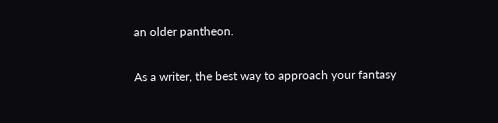an older pantheon.

As a writer, the best way to approach your fantasy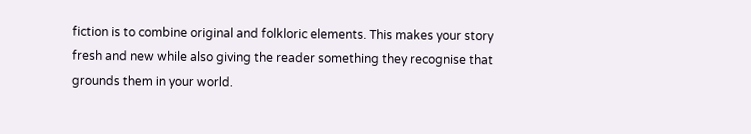fiction is to combine original and folkloric elements. This makes your story fresh and new while also giving the reader something they recognise that grounds them in your world.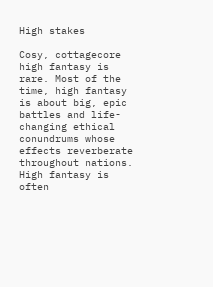High stakes

Cosy, cottagecore high fantasy is rare. Most of the time, high fantasy is about big, epic battles and life-changing ethical conundrums whose effects reverberate throughout nations. High fantasy is often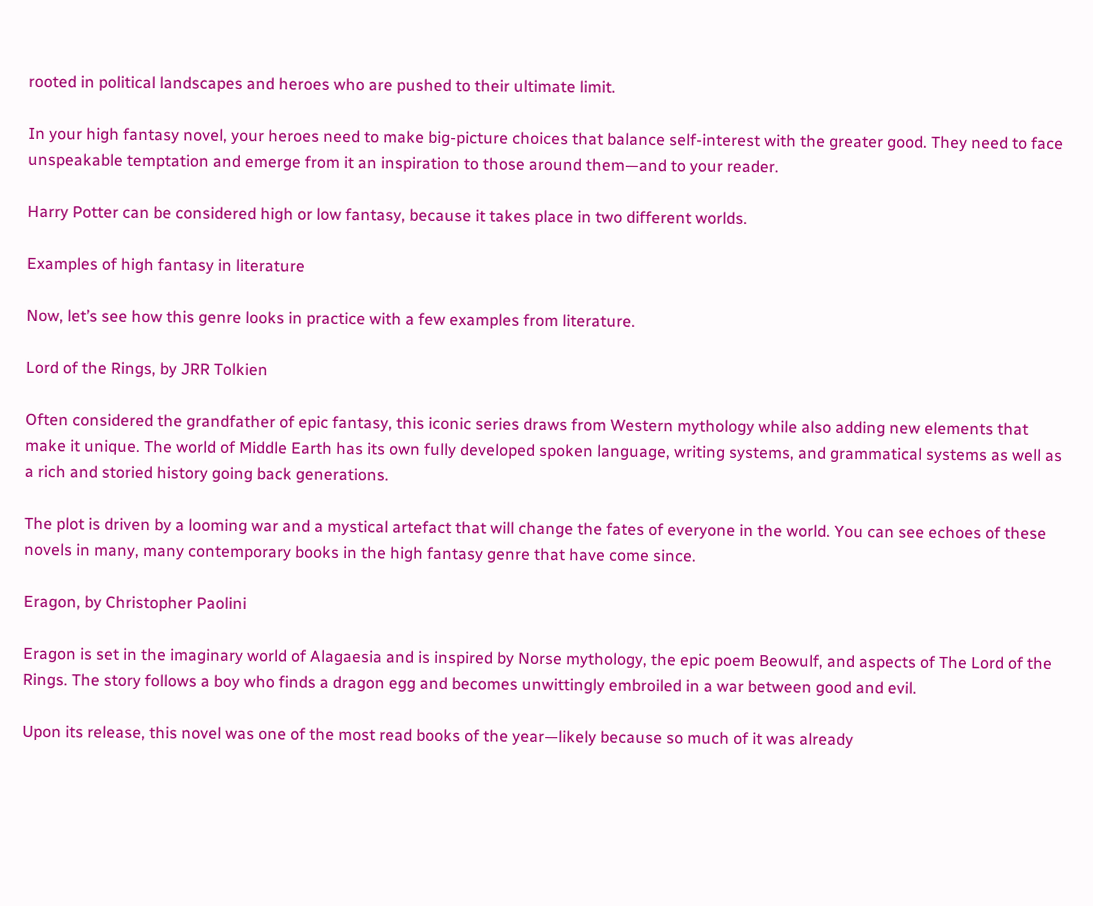rooted in political landscapes and heroes who are pushed to their ultimate limit.

In your high fantasy novel, your heroes need to make big-picture choices that balance self-interest with the greater good. They need to face unspeakable temptation and emerge from it an inspiration to those around them—and to your reader.

Harry Potter can be considered high or low fantasy, because it takes place in two different worlds.

Examples of high fantasy in literature

Now, let’s see how this genre looks in practice with a few examples from literature.

Lord of the Rings, by JRR Tolkien

Often considered the grandfather of epic fantasy, this iconic series draws from Western mythology while also adding new elements that make it unique. The world of Middle Earth has its own fully developed spoken language, writing systems, and grammatical systems as well as a rich and storied history going back generations.

The plot is driven by a looming war and a mystical artefact that will change the fates of everyone in the world. You can see echoes of these novels in many, many contemporary books in the high fantasy genre that have come since.

Eragon, by Christopher Paolini

Eragon is set in the imaginary world of Alagaesia and is inspired by Norse mythology, the epic poem Beowulf, and aspects of The Lord of the Rings. The story follows a boy who finds a dragon egg and becomes unwittingly embroiled in a war between good and evil.

Upon its release, this novel was one of the most read books of the year—likely because so much of it was already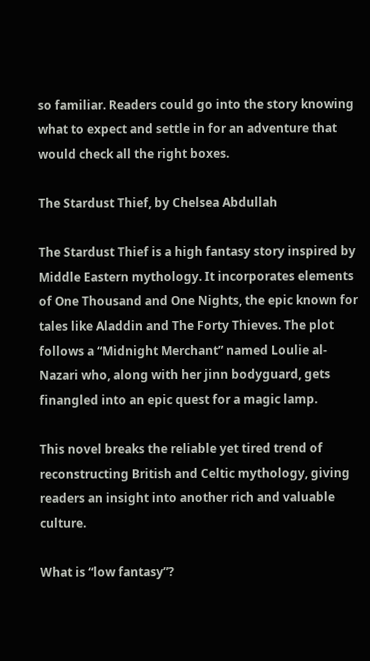so familiar. Readers could go into the story knowing what to expect and settle in for an adventure that would check all the right boxes.

The Stardust Thief, by Chelsea Abdullah

The Stardust Thief is a high fantasy story inspired by Middle Eastern mythology. It incorporates elements of One Thousand and One Nights, the epic known for tales like Aladdin and The Forty Thieves. The plot follows a “Midnight Merchant” named Loulie al-Nazari who, along with her jinn bodyguard, gets finangled into an epic quest for a magic lamp.

This novel breaks the reliable yet tired trend of reconstructing British and Celtic mythology, giving readers an insight into another rich and valuable culture.

What is “low fantasy”?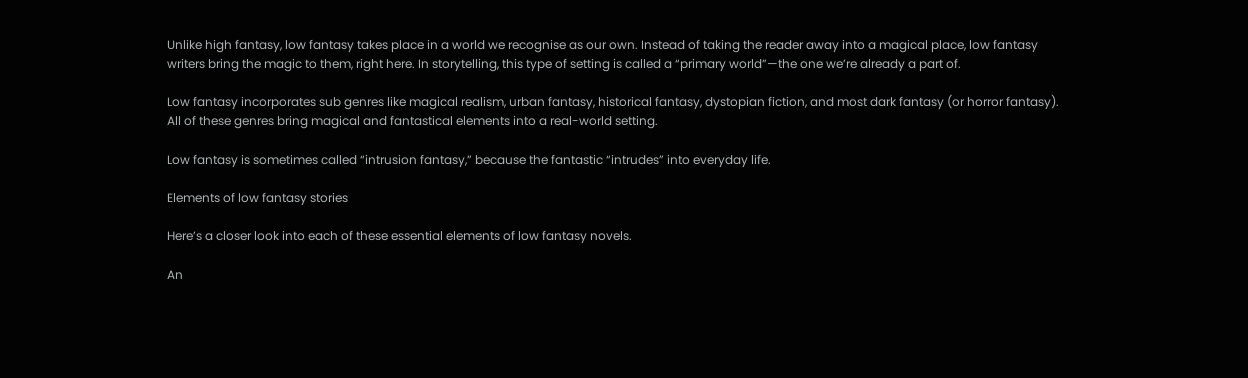Unlike high fantasy, low fantasy takes place in a world we recognise as our own. Instead of taking the reader away into a magical place, low fantasy writers bring the magic to them, right here. In storytelling, this type of setting is called a “primary world”—the one we’re already a part of.

Low fantasy incorporates sub genres like magical realism, urban fantasy, historical fantasy, dystopian fiction, and most dark fantasy (or horror fantasy). All of these genres bring magical and fantastical elements into a real-world setting.

Low fantasy is sometimes called “intrusion fantasy,” because the fantastic “intrudes” into everyday life.

Elements of low fantasy stories

Here’s a closer look into each of these essential elements of low fantasy novels.

An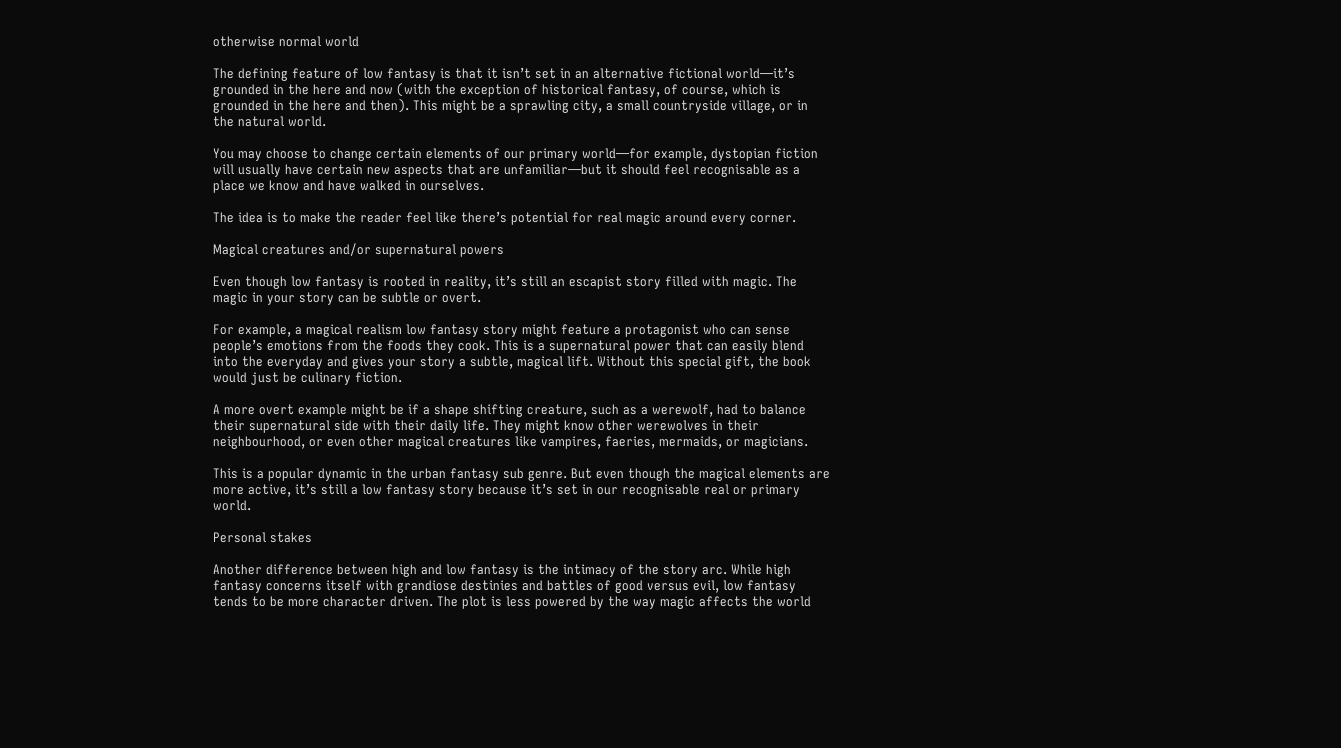otherwise normal world

The defining feature of low fantasy is that it isn’t set in an alternative fictional world—it’s grounded in the here and now (with the exception of historical fantasy, of course, which is grounded in the here and then). This might be a sprawling city, a small countryside village, or in the natural world.

You may choose to change certain elements of our primary world—for example, dystopian fiction will usually have certain new aspects that are unfamiliar—but it should feel recognisable as a place we know and have walked in ourselves.

The idea is to make the reader feel like there’s potential for real magic around every corner.

Magical creatures and/or supernatural powers

Even though low fantasy is rooted in reality, it’s still an escapist story filled with magic. The magic in your story can be subtle or overt.

For example, a magical realism low fantasy story might feature a protagonist who can sense people’s emotions from the foods they cook. This is a supernatural power that can easily blend into the everyday and gives your story a subtle, magical lift. Without this special gift, the book would just be culinary fiction.

A more overt example might be if a shape shifting creature, such as a werewolf, had to balance their supernatural side with their daily life. They might know other werewolves in their neighbourhood, or even other magical creatures like vampires, faeries, mermaids, or magicians.

This is a popular dynamic in the urban fantasy sub genre. But even though the magical elements are more active, it’s still a low fantasy story because it’s set in our recognisable real or primary world.

Personal stakes

Another difference between high and low fantasy is the intimacy of the story arc. While high fantasy concerns itself with grandiose destinies and battles of good versus evil, low fantasy tends to be more character driven. The plot is less powered by the way magic affects the world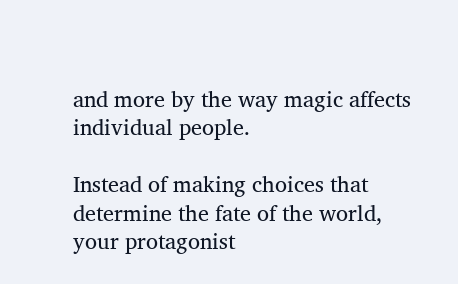and more by the way magic affects individual people.

Instead of making choices that determine the fate of the world, your protagonist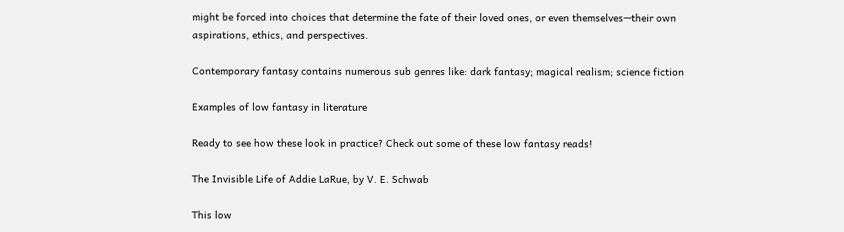might be forced into choices that determine the fate of their loved ones, or even themselves—their own aspirations, ethics, and perspectives.

Contemporary fantasy contains numerous sub genres like: dark fantasy; magical realism; science fiction

Examples of low fantasy in literature

Ready to see how these look in practice? Check out some of these low fantasy reads!

The Invisible Life of Addie LaRue, by V. E. Schwab

This low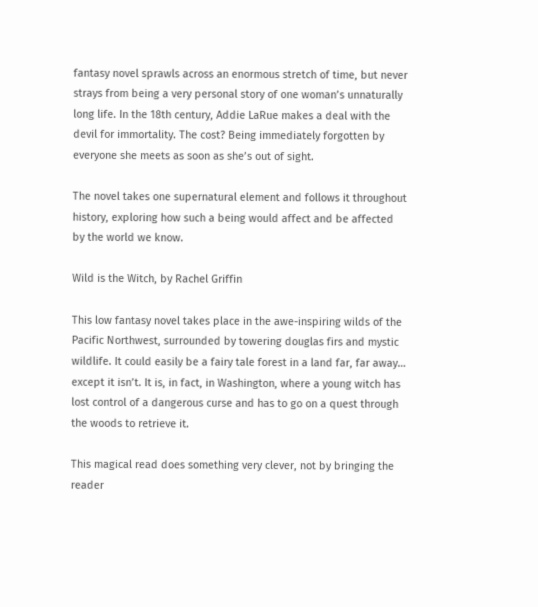fantasy novel sprawls across an enormous stretch of time, but never strays from being a very personal story of one woman’s unnaturally long life. In the 18th century, Addie LaRue makes a deal with the devil for immortality. The cost? Being immediately forgotten by everyone she meets as soon as she’s out of sight.

The novel takes one supernatural element and follows it throughout history, exploring how such a being would affect and be affected by the world we know.

Wild is the Witch, by Rachel Griffin

This low fantasy novel takes place in the awe-inspiring wilds of the Pacific Northwest, surrounded by towering douglas firs and mystic wildlife. It could easily be a fairy tale forest in a land far, far away… except it isn’t. It is, in fact, in Washington, where a young witch has lost control of a dangerous curse and has to go on a quest through the woods to retrieve it.

This magical read does something very clever, not by bringing the reader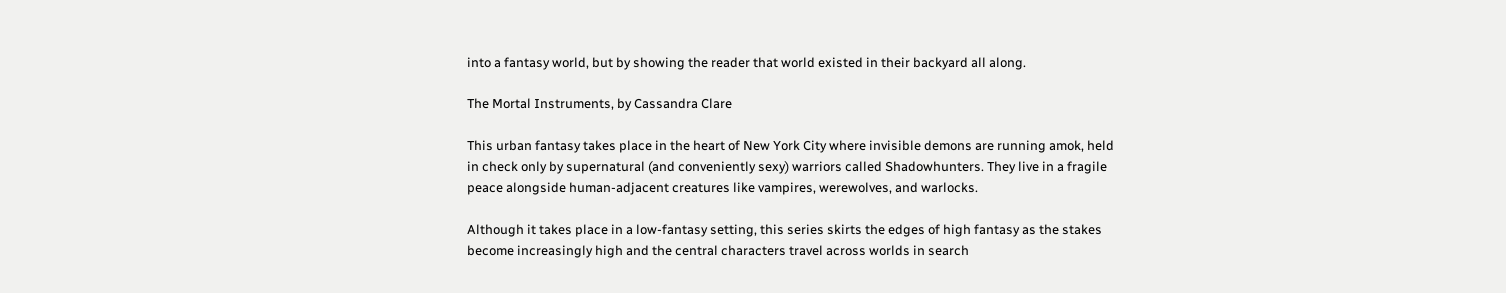into a fantasy world, but by showing the reader that world existed in their backyard all along.

The Mortal Instruments, by Cassandra Clare

This urban fantasy takes place in the heart of New York City where invisible demons are running amok, held in check only by supernatural (and conveniently sexy) warriors called Shadowhunters. They live in a fragile peace alongside human-adjacent creatures like vampires, werewolves, and warlocks.

Although it takes place in a low-fantasy setting, this series skirts the edges of high fantasy as the stakes become increasingly high and the central characters travel across worlds in search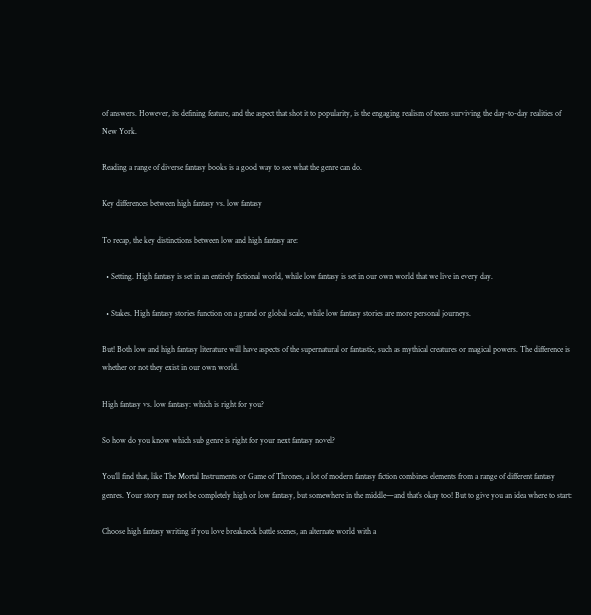of answers. However, its defining feature, and the aspect that shot it to popularity, is the engaging realism of teens surviving the day-to-day realities of New York.

Reading a range of diverse fantasy books is a good way to see what the genre can do.

Key differences between high fantasy vs. low fantasy

To recap, the key distinctions between low and high fantasy are:

  • Setting. High fantasy is set in an entirely fictional world, while low fantasy is set in our own world that we live in every day.

  • Stakes. High fantasy stories function on a grand or global scale, while low fantasy stories are more personal journeys.

But! Both low and high fantasy literature will have aspects of the supernatural or fantastic, such as mythical creatures or magical powers. The difference is whether or not they exist in our own world.

High fantasy vs. low fantasy: which is right for you?

So how do you know which sub genre is right for your next fantasy novel?

You’ll find that, like The Mortal Instruments or Game of Thrones, a lot of modern fantasy fiction combines elements from a range of different fantasy genres. Your story may not be completely high or low fantasy, but somewhere in the middle—and that’s okay too! But to give you an idea where to start:

Choose high fantasy writing if you love breakneck battle scenes, an alternate world with a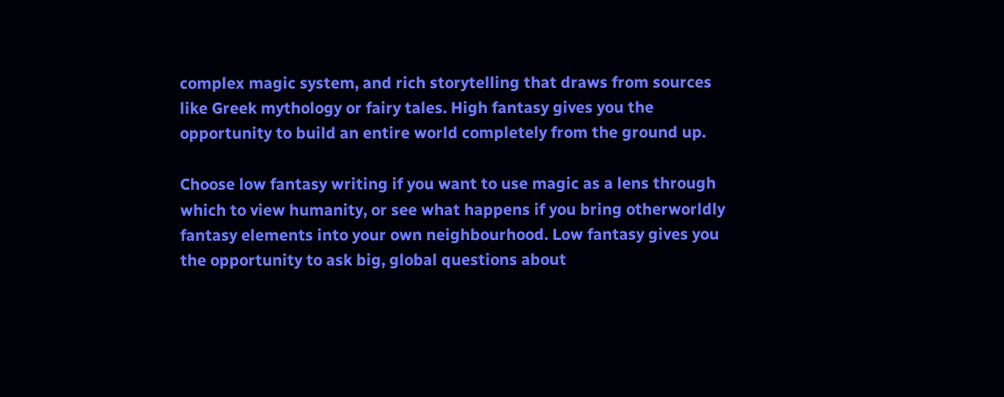complex magic system, and rich storytelling that draws from sources like Greek mythology or fairy tales. High fantasy gives you the opportunity to build an entire world completely from the ground up.

Choose low fantasy writing if you want to use magic as a lens through which to view humanity, or see what happens if you bring otherworldly fantasy elements into your own neighbourhood. Low fantasy gives you the opportunity to ask big, global questions about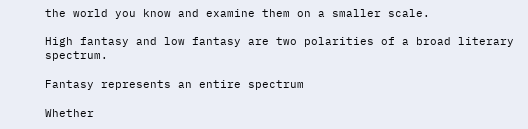the world you know and examine them on a smaller scale.

High fantasy and low fantasy are two polarities of a broad literary spectrum.

Fantasy represents an entire spectrum

Whether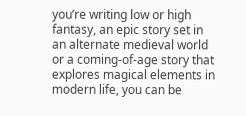you’re writing low or high fantasy, an epic story set in an alternate medieval world or a coming-of-age story that explores magical elements in modern life, you can be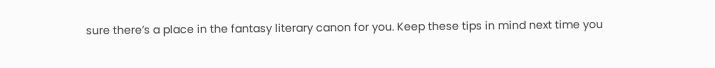sure there’s a place in the fantasy literary canon for you. Keep these tips in mind next time you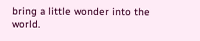bring a little wonder into the world.